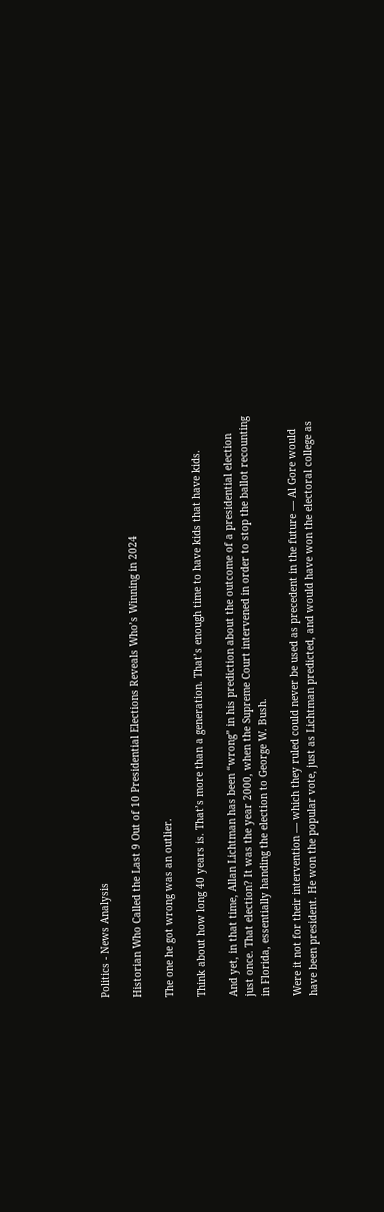Politics - News Analysis

Historian Who Called the Last 9 Out of 10 Presidential Elections Reveals Who’s Winning in 2024

The one he got wrong was an outlier.

Think about how long 40 years is. That’s more than a generation. That’s enough time to have kids that have kids.

And yet, in that time, Allan Lichtman has been “wrong” in his prediction about the outcome of a presidential election just once. That election? It was the year 2000, when the Supreme Court intervened in order to stop the ballot recounting in Florida, essentially handing the election to George W. Bush.

Were it not for their intervention — which they ruled could never be used as precedent in the future — Al Gore would have been president. He won the popular vote, just as Lichtman predicted, and would have won the electoral college as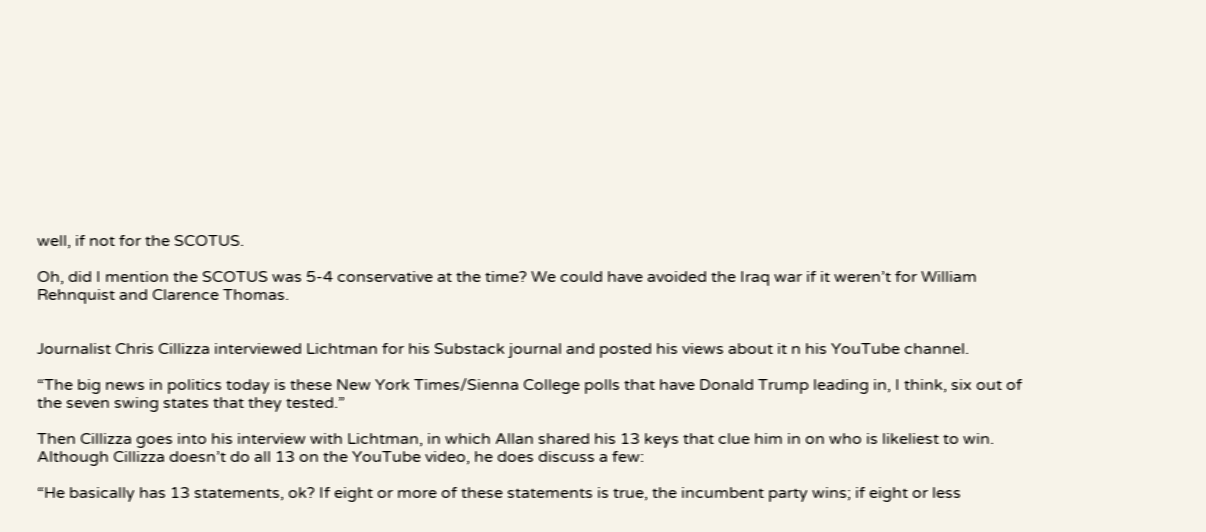well, if not for the SCOTUS.

Oh, did I mention the SCOTUS was 5-4 conservative at the time? We could have avoided the Iraq war if it weren’t for William Rehnquist and Clarence Thomas.


Journalist Chris Cillizza interviewed Lichtman for his Substack journal and posted his views about it n his YouTube channel.

“The big news in politics today is these New York Times/Sienna College polls that have Donald Trump leading in, I think, six out of the seven swing states that they tested.”

Then Cillizza goes into his interview with Lichtman, in which Allan shared his 13 keys that clue him in on who is likeliest to win. Although Cillizza doesn’t do all 13 on the YouTube video, he does discuss a few:

“He basically has 13 statements, ok? If eight or more of these statements is true, the incumbent party wins; if eight or less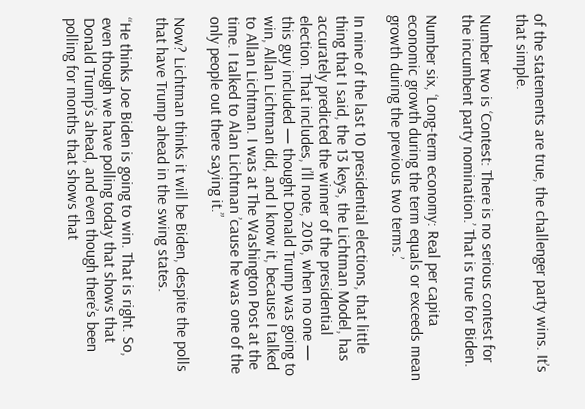of the statements are true, the challenger party wins. It’s that simple.

Number two is ‘Contest: There is no serious contest for the incumbent party nomination.’ That is true for Biden.

Number six, ‘Long-term economy: Real per capita economic growth during the term equals or exceeds mean growth during the previous two terms.’

In nine of the last 10 presidential elections, that little thing that I said, the 13 keys, the Lichtman Model, has accurately predicted the winner of the presidential election. That includes, I’ll note, 2016, when no one — this guy included — thought Donald Trump was going to win, Allan Lichtman did, and I know it, because I talked to Allan Lichtman. I was at The Washington Post at the time. I talked to Alan Lichtman ’cause he was one of the only people out there saying it.”

Now? Lichtman thinks it will be Biden, despite the polls that have Trump ahead in the swing states.

“He thinks Joe Biden is going to win. That is right. So, even though we have polling today that shows that Donald Trump’s ahead, and even though there’s been polling for months that shows that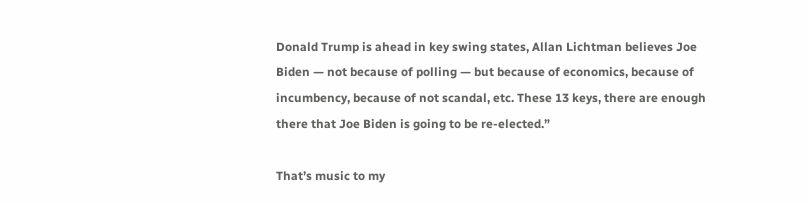Donald Trump is ahead in key swing states, Allan Lichtman believes Joe Biden — not because of polling — but because of economics, because of incumbency, because of not scandal, etc. These 13 keys, there are enough there that Joe Biden is going to be re-elected.”

That’s music to my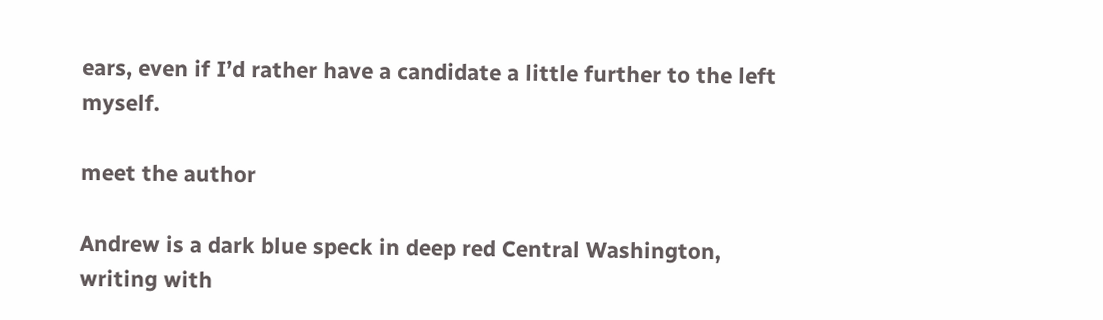ears, even if I’d rather have a candidate a little further to the left myself.

meet the author

Andrew is a dark blue speck in deep red Central Washington, writing with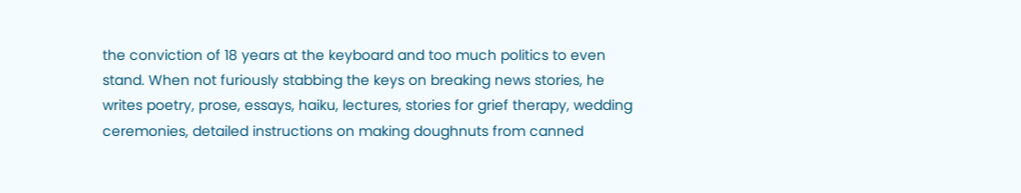the conviction of 18 years at the keyboard and too much politics to even stand. When not furiously stabbing the keys on breaking news stories, he writes poetry, prose, essays, haiku, lectures, stories for grief therapy, wedding ceremonies, detailed instructions on making doughnuts from canned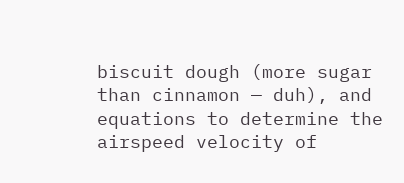biscuit dough (more sugar than cinnamon — duh), and equations to determine the airspeed velocity of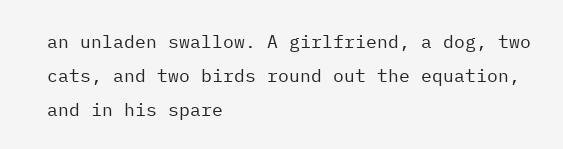an unladen swallow. A girlfriend, a dog, two cats, and two birds round out the equation, and in his spare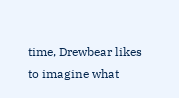time, Drewbear likes to imagine what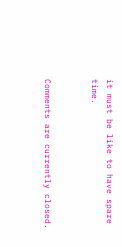it must be like to have spare time.


Comments are currently closed.